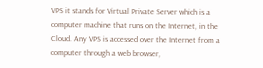VPS it stands for Virtual Private Server which is a computer machine that runs on the Internet, in the Cloud. Any VPS is accessed over the Internet from a computer through a web browser,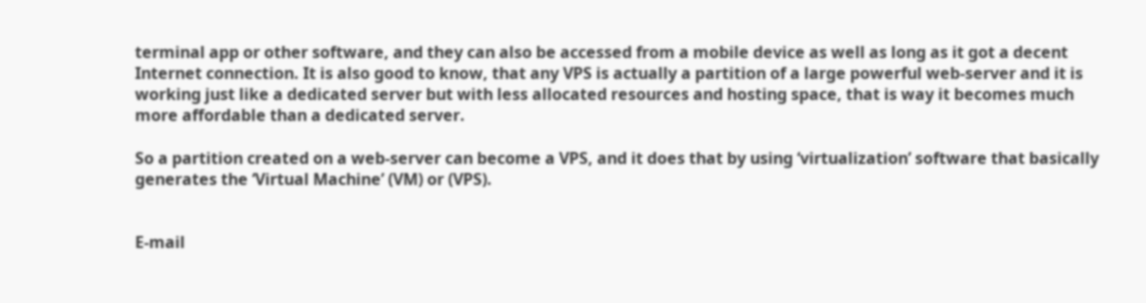terminal app or other software, and they can also be accessed from a mobile device as well as long as it got a decent Internet connection. It is also good to know, that any VPS is actually a partition of a large powerful web-server and it is working just like a dedicated server but with less allocated resources and hosting space, that is way it becomes much more affordable than a dedicated server.

So a partition created on a web-server can become a VPS, and it does that by using ‘virtualization’ software that basically generates the ‘Virtual Machine’ (VM) or (VPS).


E-mail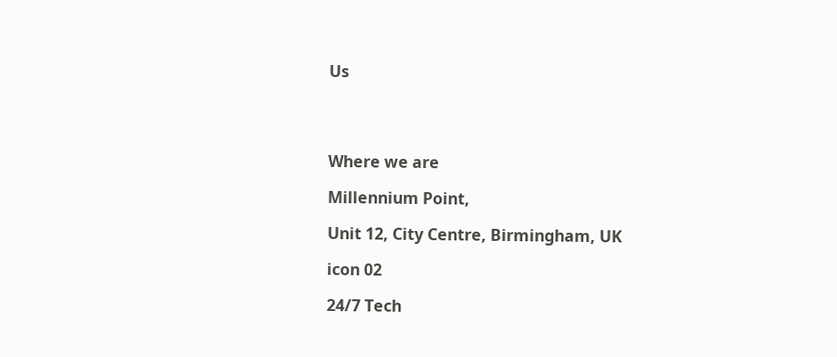Us




Where we are

Millennium Point,

Unit 12, City Centre, Birmingham, UK

icon 02

24/7 Tech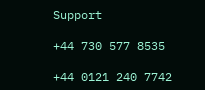Support

+44 730 577 8535

+44 0121 240 7742